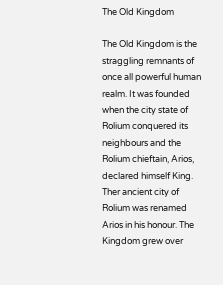The Old Kingdom

The Old Kingdom is the straggling remnants of once all powerful human realm. It was founded when the city state of Rolium conquered its neighbours and the Rolium chieftain, Arios, declared himself King. Ther ancient city of Rolium was renamed Arios in his honour. The Kingdom grew over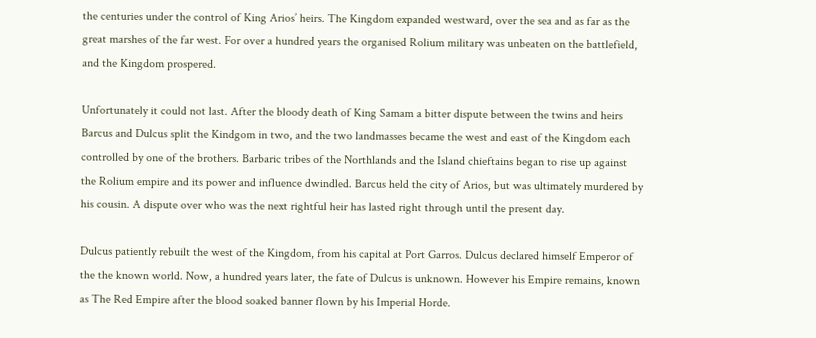the centuries under the control of King Arios’ heirs. The Kingdom expanded westward, over the sea and as far as the great marshes of the far west. For over a hundred years the organised Rolium military was unbeaten on the battlefield, and the Kingdom prospered.

Unfortunately it could not last. After the bloody death of King Samam a bitter dispute between the twins and heirs Barcus and Dulcus split the Kindgom in two, and the two landmasses became the west and east of the Kingdom each controlled by one of the brothers. Barbaric tribes of the Northlands and the Island chieftains began to rise up against the Rolium empire and its power and influence dwindled. Barcus held the city of Arios, but was ultimately murdered by his cousin. A dispute over who was the next rightful heir has lasted right through until the present day.

Dulcus patiently rebuilt the west of the Kingdom, from his capital at Port Garros. Dulcus declared himself Emperor of the the known world. Now, a hundred years later, the fate of Dulcus is unknown. However his Empire remains, known as The Red Empire after the blood soaked banner flown by his Imperial Horde.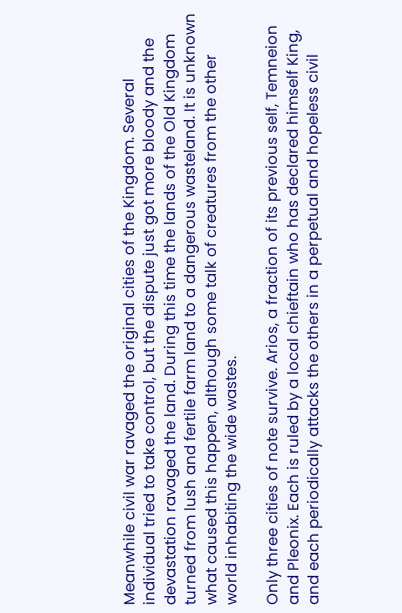Meanwhile civil war ravaged the original cities of the Kingdom. Several individual tried to take control, but the dispute just got more bloody and the devastation ravaged the land. During this time the lands of the Old Kingdom turned from lush and fertile farm land to a dangerous wasteland. It is unknown what caused this happen, although some talk of creatures from the other world inhabiting the wide wastes.

Only three cities of note survive. Arios, a fraction of its previous self, Temneion and Pleonix. Each is ruled by a local chieftain who has declared himself King, and each periodically attacks the others in a perpetual and hopeless civil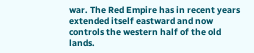war. The Red Empire has in recent years extended itself eastward and now controls the western half of the old lands.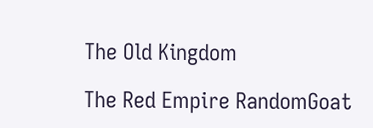The Old Kingdom

The Red Empire RandomGoat